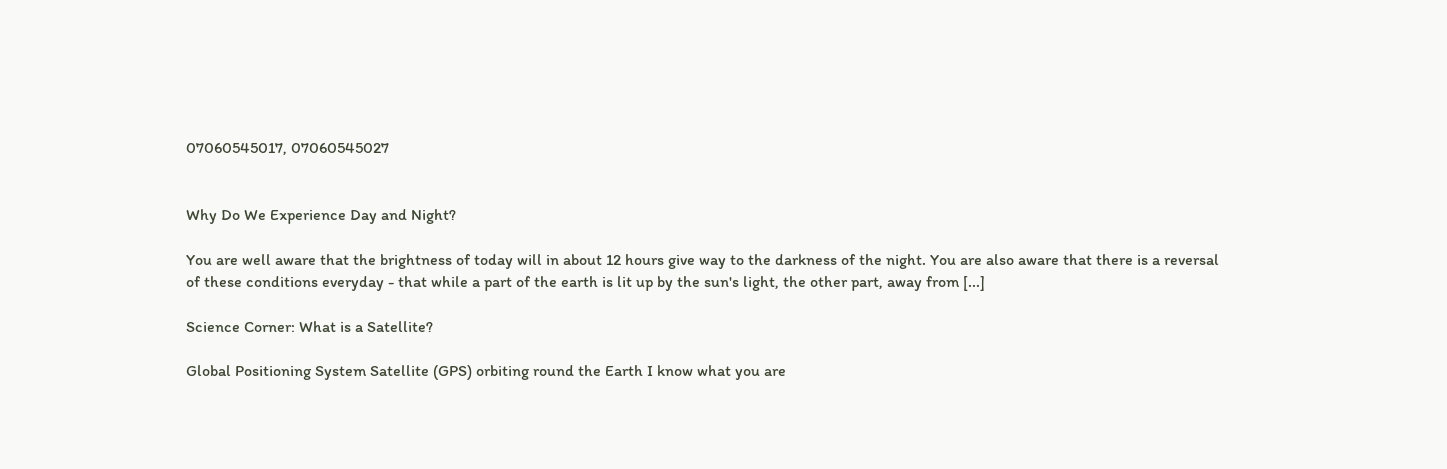07060545017, 07060545027


Why Do We Experience Day and Night?

You are well aware that the brightness of today will in about 12 hours give way to the darkness of the night. You are also aware that there is a reversal of these conditions everyday - that while a part of the earth is lit up by the sun's light, the other part, away from [...]

Science Corner: What is a Satellite?

Global Positioning System Satellite (GPS) orbiting round the Earth I know what you are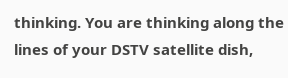thinking. You are thinking along the lines of your DSTV satellite dish,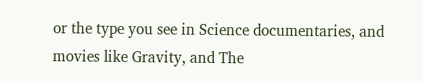or the type you see in Science documentaries, and movies like Gravity, and The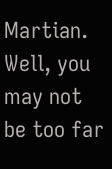Martian. Well, you may not be too far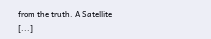from the truth. A Satellite [...]